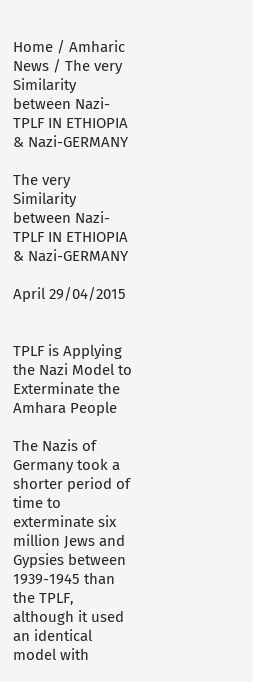Home / Amharic News / The very Similarity between Nazi-TPLF IN ETHIOPIA & Nazi-GERMANY

The very Similarity between Nazi-TPLF IN ETHIOPIA & Nazi-GERMANY

April 29/04/2015


TPLF is Applying the Nazi Model to Exterminate the Amhara People

The Nazis of Germany took a shorter period of time to exterminate six million Jews and Gypsies between 1939-1945 than the TPLF, although it used an identical model with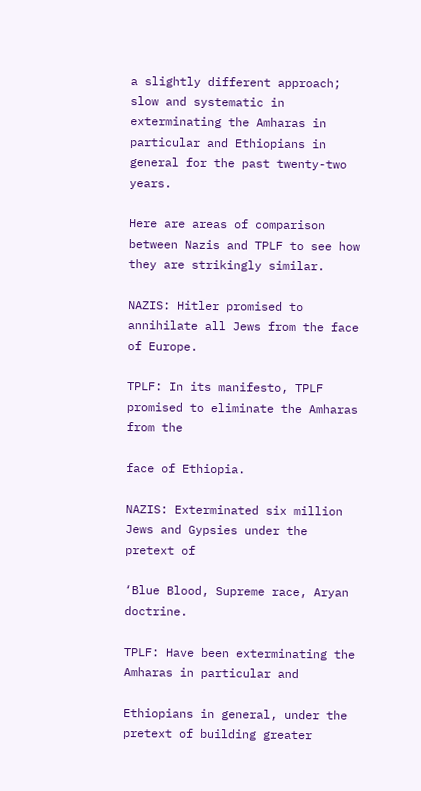a slightly different approach; slow and systematic in exterminating the Amharas in particular and Ethiopians in general for the past twenty-two years.

Here are areas of comparison between Nazis and TPLF to see how they are strikingly similar.

NAZIS: Hitler promised to annihilate all Jews from the face of Europe.

TPLF: In its manifesto, TPLF promised to eliminate the Amharas from the

face of Ethiopia.

NAZIS: Exterminated six million Jews and Gypsies under the pretext of

‘Blue Blood, Supreme race, Aryan doctrine.

TPLF: Have been exterminating the Amharas in particular and

Ethiopians in general, under the pretext of building greater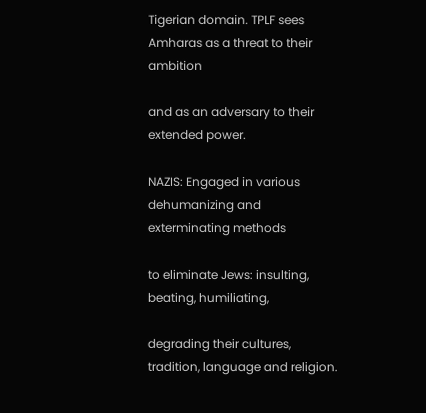Tigerian domain. TPLF sees Amharas as a threat to their ambition

and as an adversary to their extended power.

NAZIS: Engaged in various dehumanizing and exterminating methods

to eliminate Jews: insulting, beating, humiliating,

degrading their cultures, tradition, language and religion.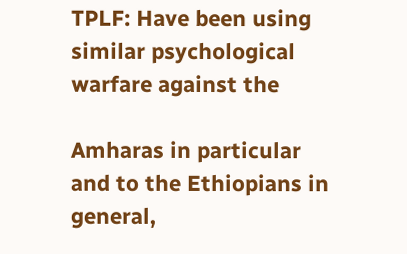TPLF: Have been using similar psychological warfare against the

Amharas in particular and to the Ethiopians in general,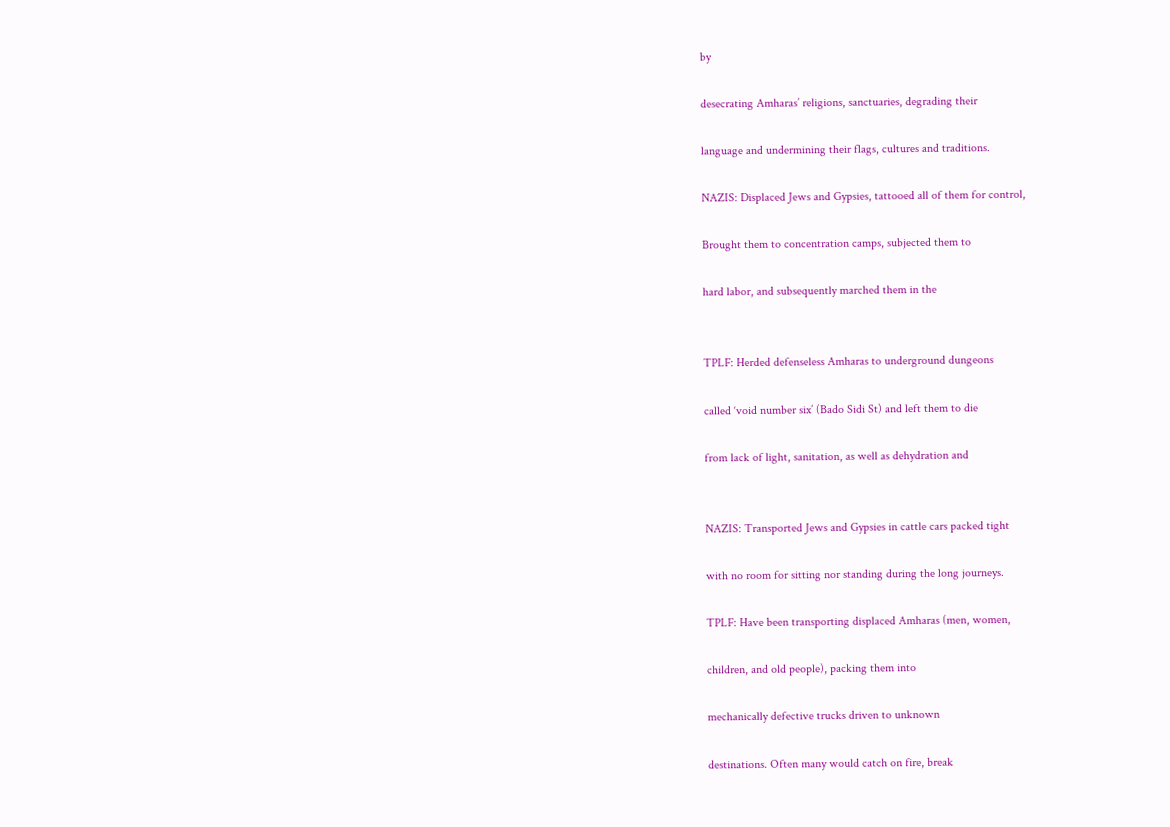by

desecrating Amharas’ religions, sanctuaries, degrading their

language and undermining their flags, cultures and traditions.

NAZIS: Displaced Jews and Gypsies, tattooed all of them for control,

Brought them to concentration camps, subjected them to

hard labor, and subsequently marched them in the


TPLF: Herded defenseless Amharas to underground dungeons

called ‘void number six’ (Bado Sidi St) and left them to die

from lack of light, sanitation, as well as dehydration and


NAZIS: Transported Jews and Gypsies in cattle cars packed tight

with no room for sitting nor standing during the long journeys.

TPLF: Have been transporting displaced Amharas (men, women,

children, and old people), packing them into

mechanically defective trucks driven to unknown

destinations. Often many would catch on fire, break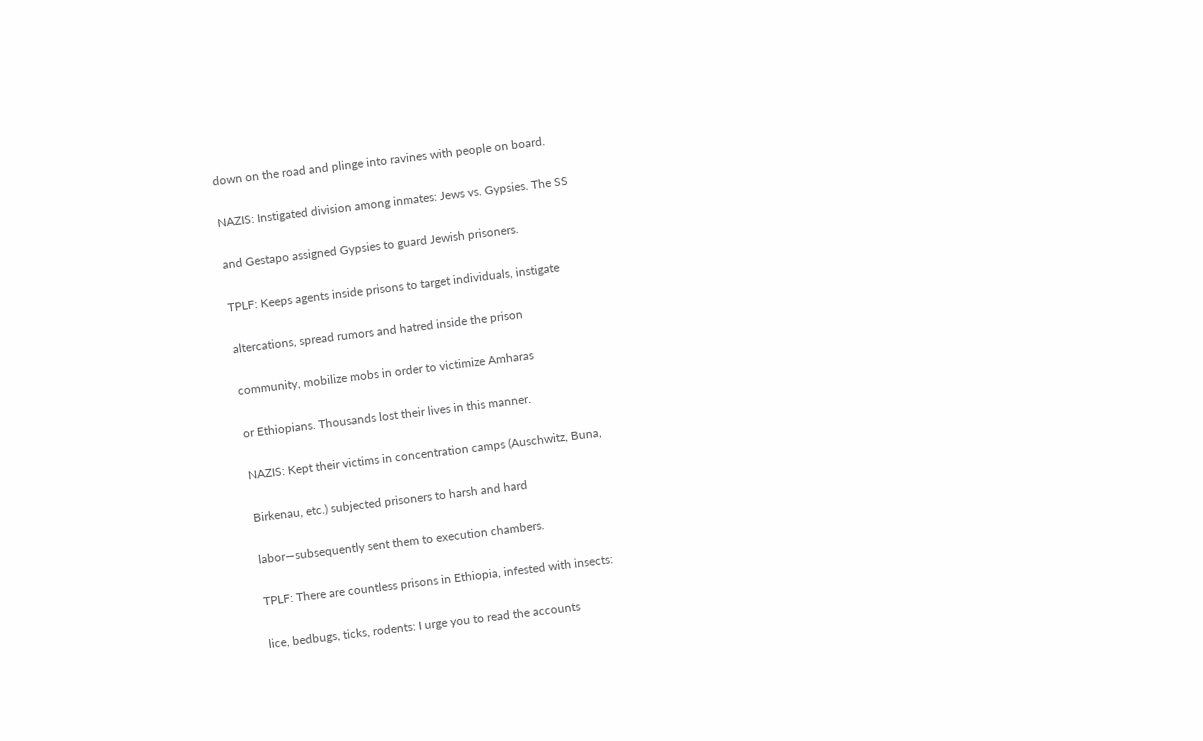down on the road and plinge into ravines with people on board.

NAZIS: Instigated division among inmates: Jews vs. Gypsies. The SS

and Gestapo assigned Gypsies to guard Jewish prisoners.

TPLF: Keeps agents inside prisons to target individuals, instigate

altercations, spread rumors and hatred inside the prison

community, mobilize mobs in order to victimize Amharas

or Ethiopians. Thousands lost their lives in this manner.

NAZIS: Kept their victims in concentration camps (Auschwitz, Buna,

Birkenau, etc.) subjected prisoners to harsh and hard

labor—subsequently sent them to execution chambers.

TPLF: There are countless prisons in Ethiopia, infested with insects:

lice, bedbugs, ticks, rodents: I urge you to read the accounts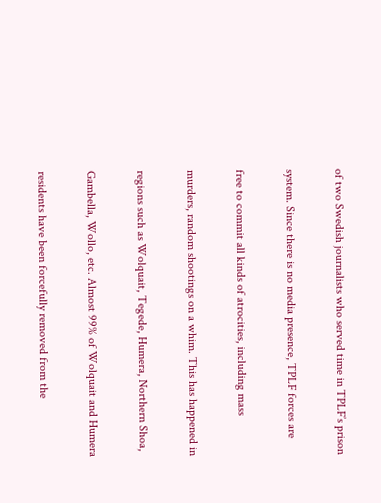of two Swedish journalists who served time in TPLF’s prison

system. Since there is no media presence, TPLF forces are

free to commit all kinds of atrocities, including mass

murders, random shootings on a whim. This has happened in

regions such as Wolquait, Tegede, Humera, Northern Shoa,

Gambella, Wollo, etc. Almost 99% of Wolquait and Humera

residents have been forcefully removed from the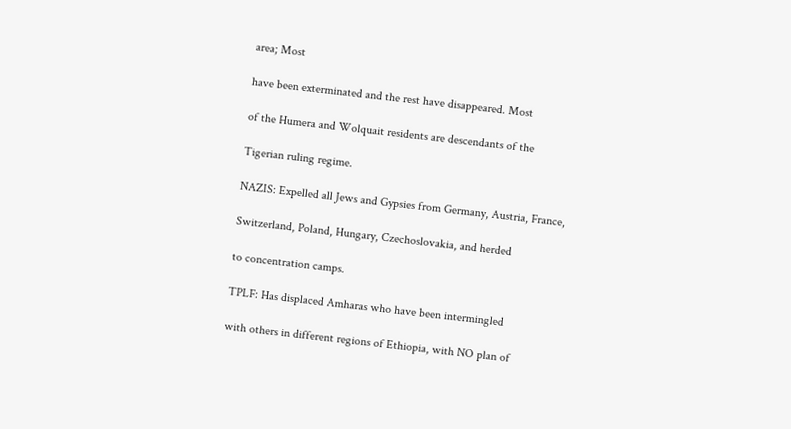area; Most

have been exterminated and the rest have disappeared. Most

of the Humera and Wolquait residents are descendants of the

Tigerian ruling regime.

NAZIS: Expelled all Jews and Gypsies from Germany, Austria, France,

Switzerland, Poland, Hungary, Czechoslovakia, and herded

to concentration camps.

TPLF: Has displaced Amharas who have been intermingled

with others in different regions of Ethiopia, with NO plan of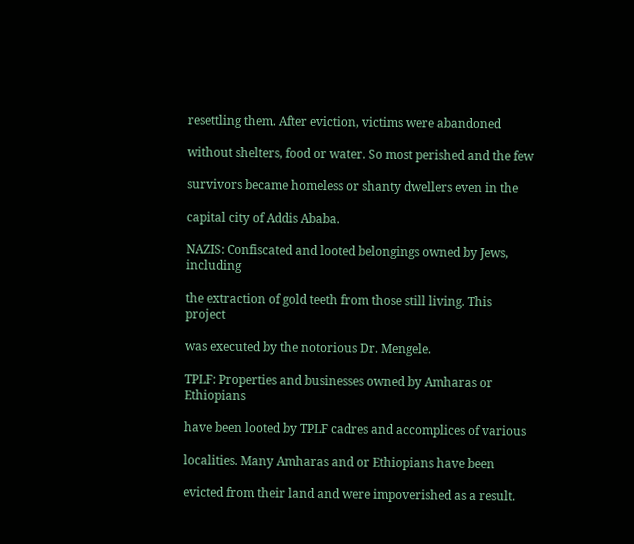resettling them. After eviction, victims were abandoned

without shelters, food or water. So most perished and the few

survivors became homeless or shanty dwellers even in the

capital city of Addis Ababa.

NAZIS: Confiscated and looted belongings owned by Jews, including

the extraction of gold teeth from those still living. This project

was executed by the notorious Dr. Mengele.

TPLF: Properties and businesses owned by Amharas or Ethiopians

have been looted by TPLF cadres and accomplices of various

localities. Many Amharas and or Ethiopians have been

evicted from their land and were impoverished as a result.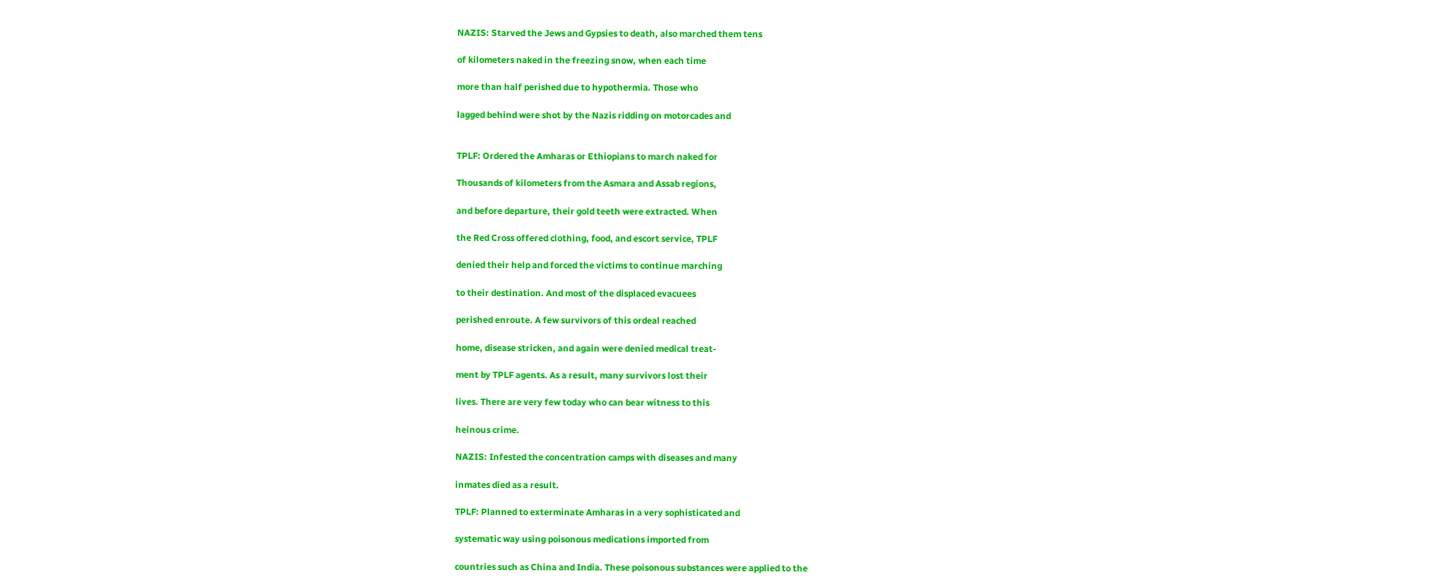NAZIS: Starved the Jews and Gypsies to death, also marched them tens

of kilometers naked in the freezing snow, when each time

more than half perished due to hypothermia. Those who

lagged behind were shot by the Nazis ridding on motorcades and


TPLF: Ordered the Amharas or Ethiopians to march naked for

Thousands of kilometers from the Asmara and Assab regions,

and before departure, their gold teeth were extracted. When

the Red Cross offered clothing, food, and escort service, TPLF

denied their help and forced the victims to continue marching

to their destination. And most of the displaced evacuees

perished enroute. A few survivors of this ordeal reached

home, disease stricken, and again were denied medical treat-

ment by TPLF agents. As a result, many survivors lost their

lives. There are very few today who can bear witness to this

heinous crime.

NAZIS: Infested the concentration camps with diseases and many

inmates died as a result.

TPLF: Planned to exterminate Amharas in a very sophisticated and

systematic way using poisonous medications imported from

countries such as China and India. These poisonous substances were applied to the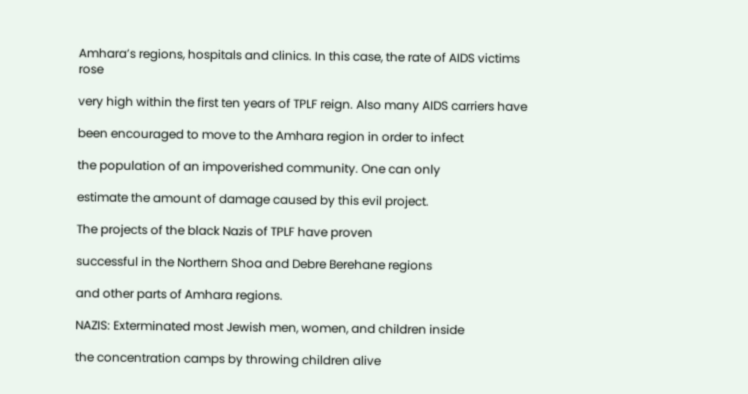Amhara’s regions, hospitals and clinics. In this case, the rate of AIDS victims rose

very high within the first ten years of TPLF reign. Also many AIDS carriers have

been encouraged to move to the Amhara region in order to infect

the population of an impoverished community. One can only

estimate the amount of damage caused by this evil project.

The projects of the black Nazis of TPLF have proven

successful in the Northern Shoa and Debre Berehane regions

and other parts of Amhara regions.

NAZIS: Exterminated most Jewish men, women, and children inside

the concentration camps by throwing children alive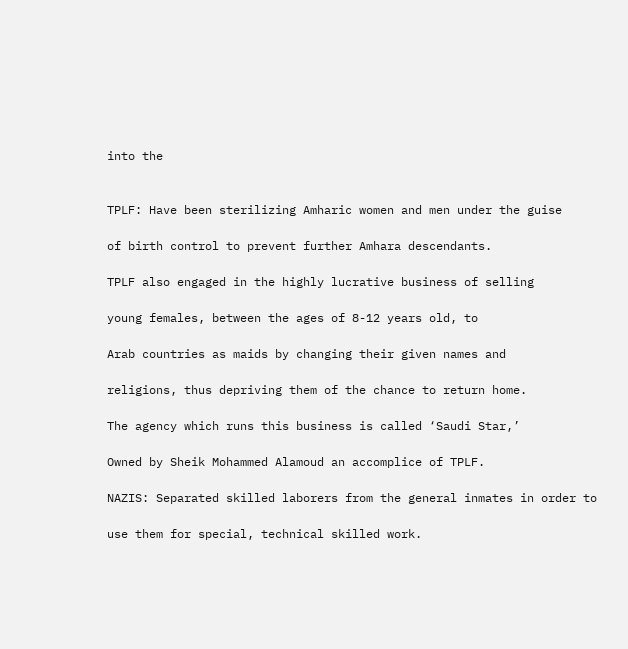into the


TPLF: Have been sterilizing Amharic women and men under the guise

of birth control to prevent further Amhara descendants.

TPLF also engaged in the highly lucrative business of selling

young females, between the ages of 8-12 years old, to

Arab countries as maids by changing their given names and

religions, thus depriving them of the chance to return home.

The agency which runs this business is called ‘Saudi Star,’

Owned by Sheik Mohammed Alamoud an accomplice of TPLF.

NAZIS: Separated skilled laborers from the general inmates in order to

use them for special, technical skilled work.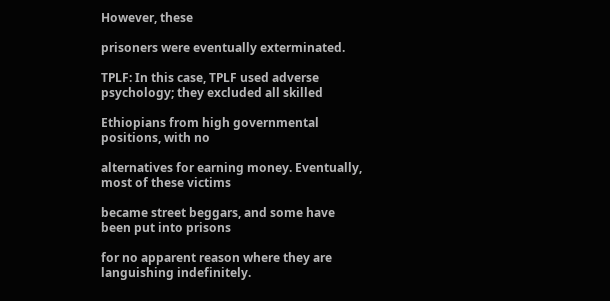However, these

prisoners were eventually exterminated.

TPLF: In this case, TPLF used adverse psychology; they excluded all skilled

Ethiopians from high governmental positions, with no

alternatives for earning money. Eventually, most of these victims

became street beggars, and some have been put into prisons

for no apparent reason where they are languishing indefinitely.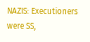NAZIS: Executioners were SS,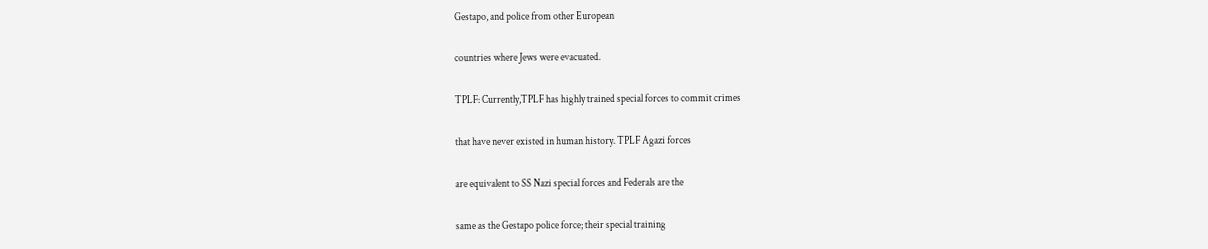Gestapo, and police from other European

countries where Jews were evacuated.

TPLF: Currently,TPLF has highly trained special forces to commit crimes

that have never existed in human history. TPLF Agazi forces

are equivalent to SS Nazi special forces and Federals are the

same as the Gestapo police force; their special training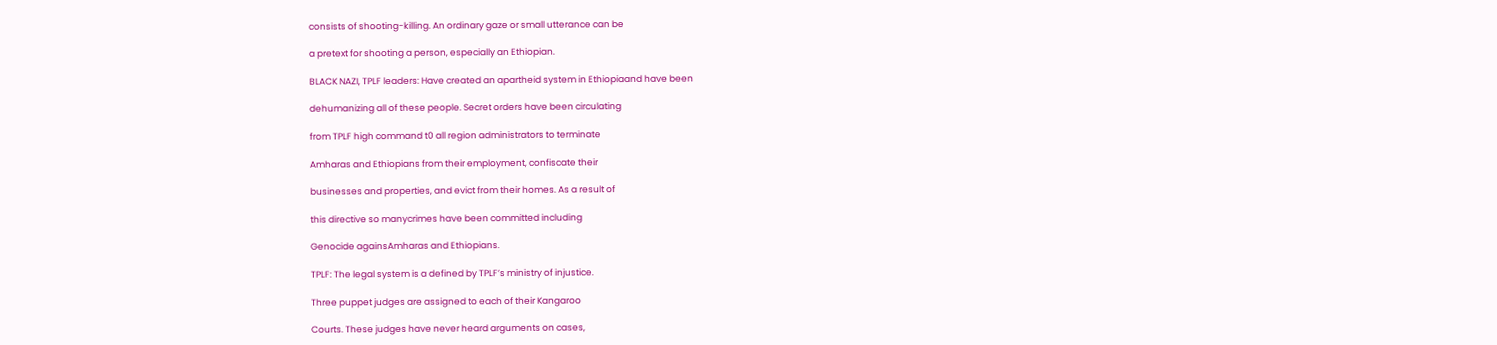consists of shooting-killing. An ordinary gaze or small utterance can be

a pretext for shooting a person, especially an Ethiopian.

BLACK NAZI, TPLF leaders: Have created an apartheid system in Ethiopiaand have been

dehumanizing all of these people. Secret orders have been circulating

from TPLF high command t0 all region administrators to terminate

Amharas and Ethiopians from their employment, confiscate their

businesses and properties, and evict from their homes. As a result of

this directive so manycrimes have been committed including

Genocide againsAmharas and Ethiopians.

TPLF: The legal system is a defined by TPLF’s ministry of injustice.

Three puppet judges are assigned to each of their Kangaroo

Courts. These judges have never heard arguments on cases,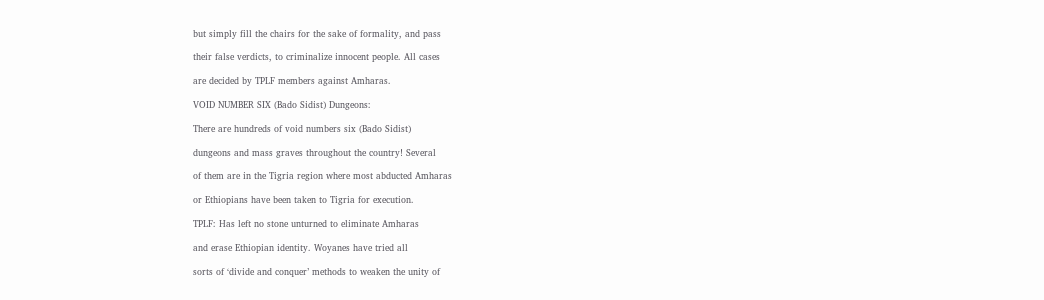but simply fill the chairs for the sake of formality, and pass

their false verdicts, to criminalize innocent people. All cases

are decided by TPLF members against Amharas.

VOID NUMBER SIX (Bado Sidist) Dungeons:

There are hundreds of void numbers six (Bado Sidist)

dungeons and mass graves throughout the country! Several

of them are in the Tigria region where most abducted Amharas

or Ethiopians have been taken to Tigria for execution.

TPLF: Has left no stone unturned to eliminate Amharas

and erase Ethiopian identity. Woyanes have tried all

sorts of ‘divide and conquer’ methods to weaken the unity of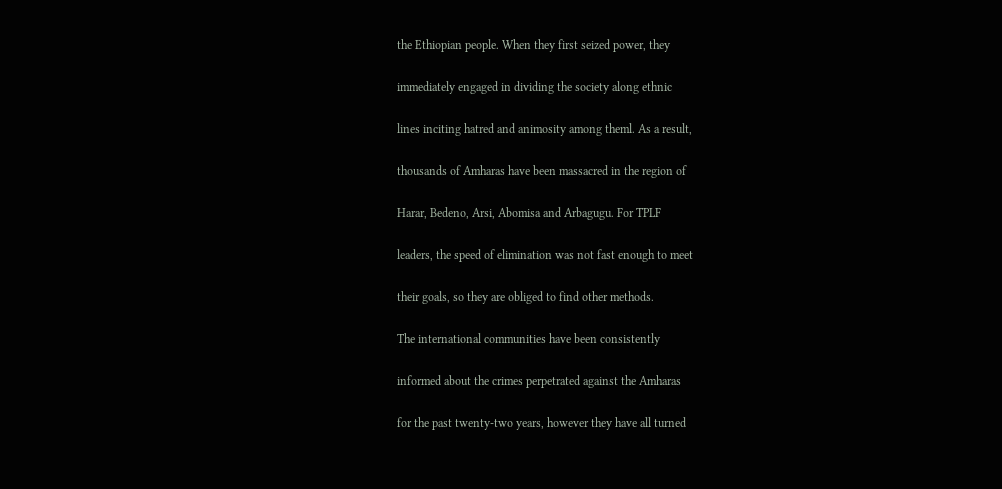the Ethiopian people. When they first seized power, they

immediately engaged in dividing the society along ethnic

lines inciting hatred and animosity among theml. As a result,

thousands of Amharas have been massacred in the region of

Harar, Bedeno, Arsi, Abomisa and Arbagugu. For TPLF

leaders, the speed of elimination was not fast enough to meet

their goals, so they are obliged to find other methods.

The international communities have been consistently

informed about the crimes perpetrated against the Amharas

for the past twenty-two years, however they have all turned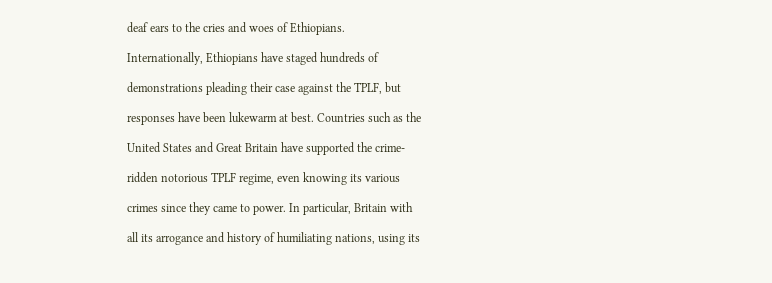deaf ears to the cries and woes of Ethiopians.

Internationally, Ethiopians have staged hundreds of

demonstrations pleading their case against the TPLF, but

responses have been lukewarm at best. Countries such as the

United States and Great Britain have supported the crime-

ridden notorious TPLF regime, even knowing its various

crimes since they came to power. In particular, Britain with

all its arrogance and history of humiliating nations, using its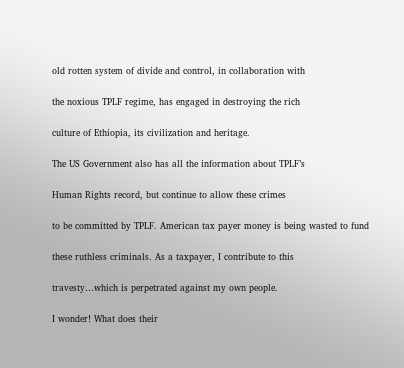old rotten system of divide and control, in collaboration with

the noxious TPLF regime, has engaged in destroying the rich

culture of Ethiopia, its civilization and heritage.

The US Government also has all the information about TPLF’s

Human Rights record, but continue to allow these crimes

to be committed by TPLF. American tax payer money is being wasted to fund

these ruthless criminals. As a taxpayer, I contribute to this

travesty…which is perpetrated against my own people.

I wonder! What does their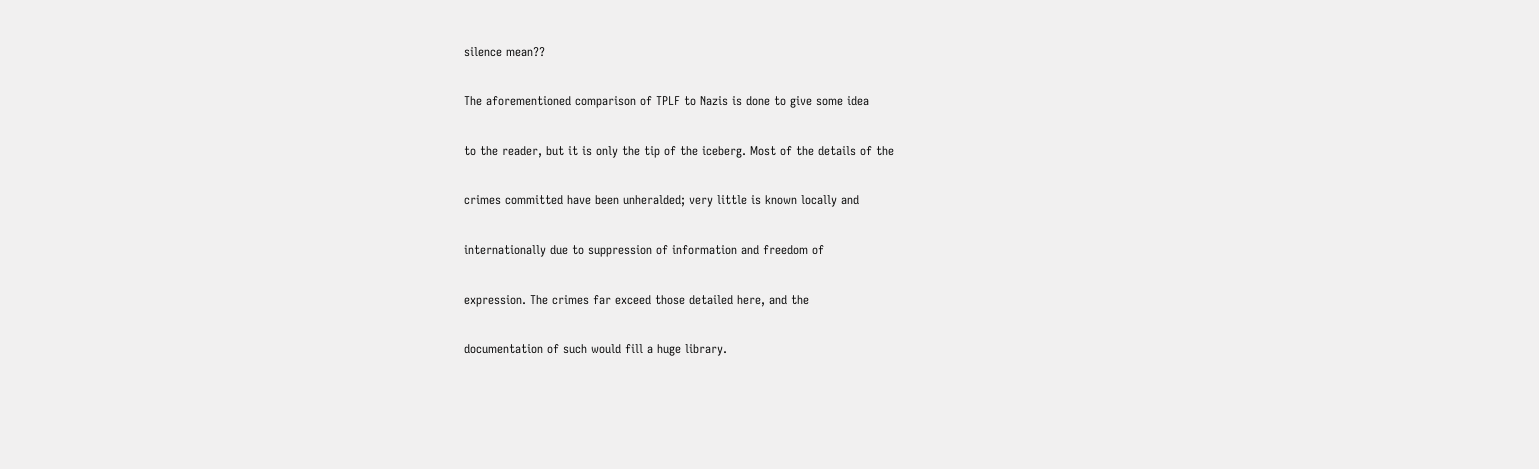silence mean??

The aforementioned comparison of TPLF to Nazis is done to give some idea

to the reader, but it is only the tip of the iceberg. Most of the details of the

crimes committed have been unheralded; very little is known locally and

internationally due to suppression of information and freedom of

expression. The crimes far exceed those detailed here, and the

documentation of such would fill a huge library.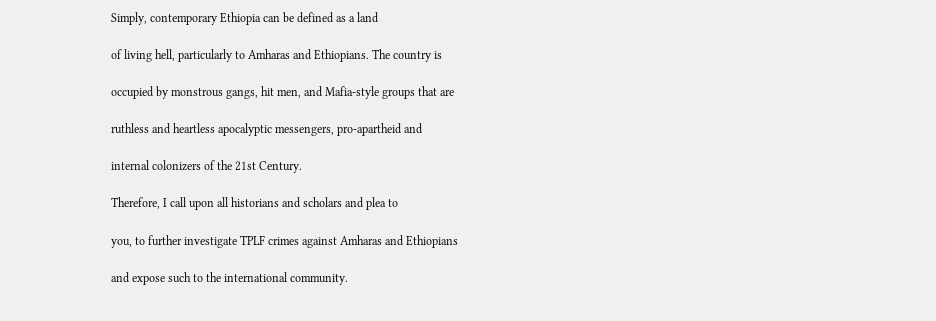Simply, contemporary Ethiopia can be defined as a land

of living hell, particularly to Amharas and Ethiopians. The country is

occupied by monstrous gangs, hit men, and Mafia-style groups that are

ruthless and heartless apocalyptic messengers, pro-apartheid and

internal colonizers of the 21st Century.

Therefore, I call upon all historians and scholars and plea to

you, to further investigate TPLF crimes against Amharas and Ethiopians

and expose such to the international community.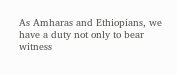As Amharas and Ethiopians, we have a duty not only to bear witness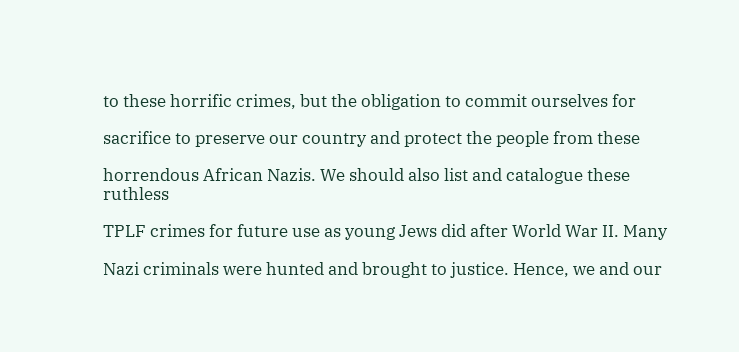to these horrific crimes, but the obligation to commit ourselves for

sacrifice to preserve our country and protect the people from these

horrendous African Nazis. We should also list and catalogue these ruthless

TPLF crimes for future use as young Jews did after World War II. Many

Nazi criminals were hunted and brought to justice. Hence, we and our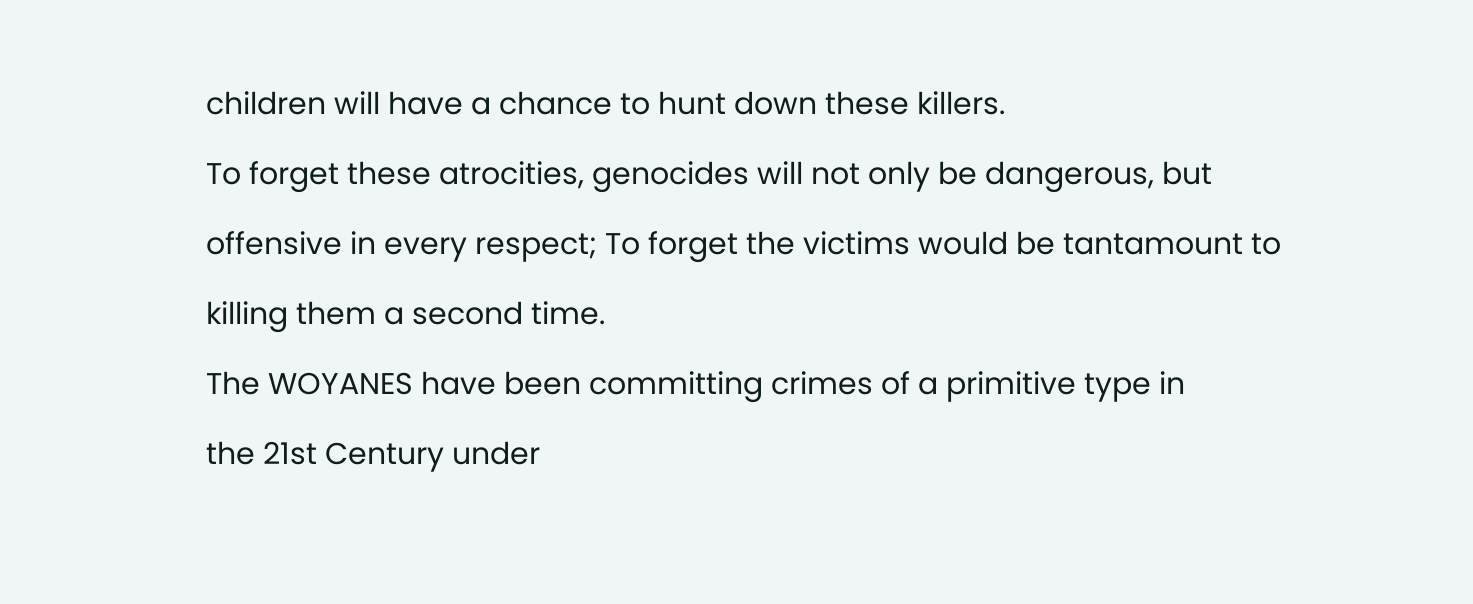children will have a chance to hunt down these killers.

To forget these atrocities, genocides will not only be dangerous, but

offensive in every respect; To forget the victims would be tantamount to

killing them a second time.

The WOYANES have been committing crimes of a primitive type in

the 21st Century under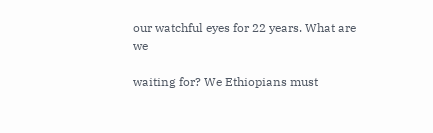our watchful eyes for 22 years. What are we

waiting for? We Ethiopians must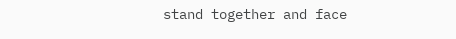stand together and face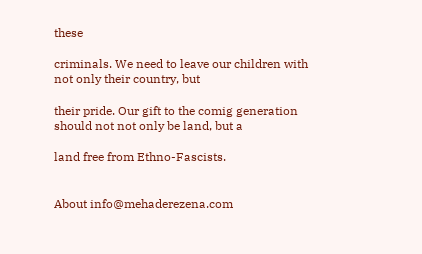these

criminals. We need to leave our children with not only their country, but

their pride. Our gift to the comig generation should not not only be land, but a

land free from Ethno-Fascists.


About info@mehaderezena.com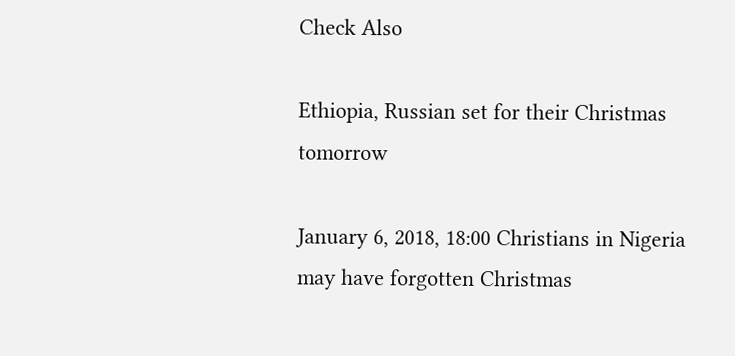Check Also

Ethiopia, Russian set for their Christmas tomorrow

January 6, 2018, 18:00 Christians in Nigeria may have forgotten Christmas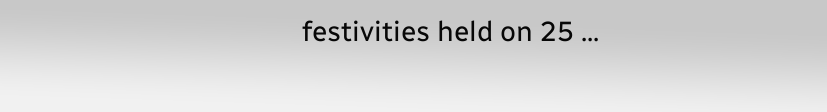festivities held on 25 ...